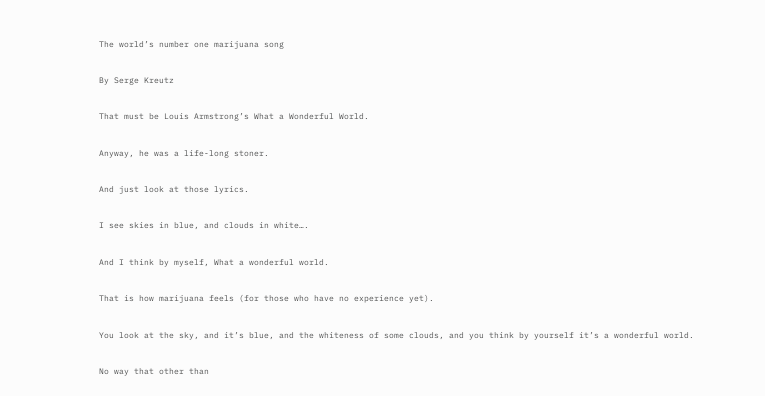The world’s number one marijuana song

By Serge Kreutz

That must be Louis Armstrong’s What a Wonderful World.

Anyway, he was a life-long stoner.

And just look at those lyrics.

I see skies in blue, and clouds in white….

And I think by myself, What a wonderful world.

That is how marijuana feels (for those who have no experience yet).

You look at the sky, and it’s blue, and the whiteness of some clouds, and you think by yourself it’s a wonderful world.

No way that other than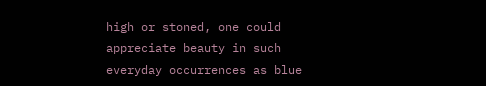high or stoned, one could appreciate beauty in such everyday occurrences as blue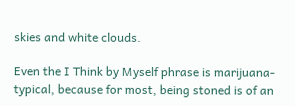skies and white clouds.

Even the I Think by Myself phrase is marijuana-typical, because for most, being stoned is of an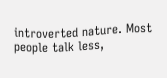introverted nature. Most people talk less,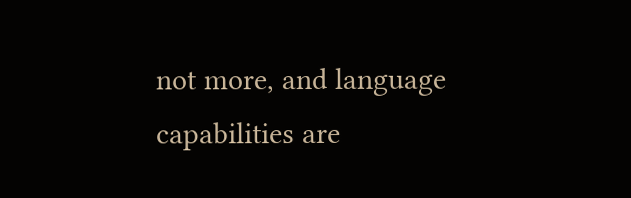not more, and language capabilities are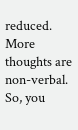reduced. More thoughts are non-verbal. So, you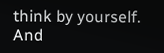think by yourself. And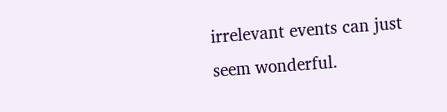irrelevant events can just seem wonderful.